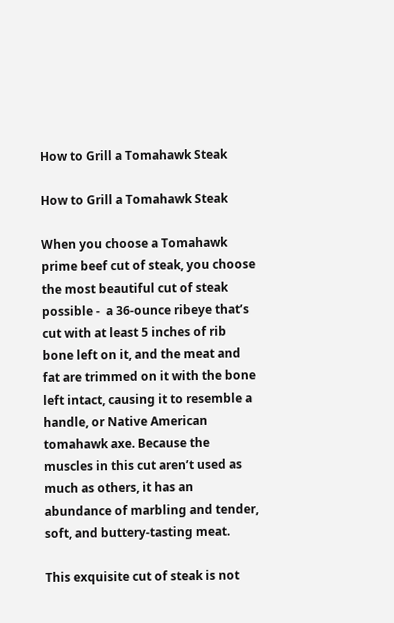How to Grill a Tomahawk Steak

How to Grill a Tomahawk Steak

When you choose a Tomahawk prime beef cut of steak, you choose the most beautiful cut of steak possible -  a 36-ounce ribeye that’s cut with at least 5 inches of rib bone left on it, and the meat and fat are trimmed on it with the bone left intact, causing it to resemble a handle, or Native American tomahawk axe. Because the muscles in this cut aren’t used as much as others, it has an abundance of marbling and tender, soft, and buttery-tasting meat.

This exquisite cut of steak is not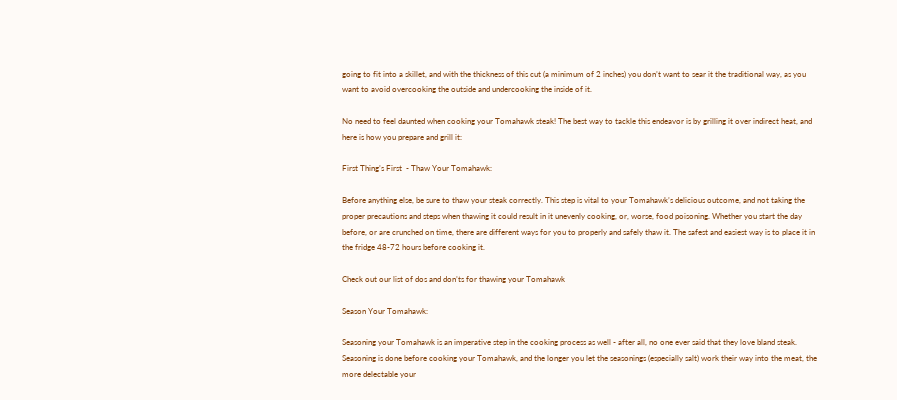going to fit into a skillet, and with the thickness of this cut (a minimum of 2 inches) you don’t want to sear it the traditional way, as you want to avoid overcooking the outside and undercooking the inside of it.

No need to feel daunted when cooking your Tomahawk steak! The best way to tackle this endeavor is by grilling it over indirect heat, and here is how you prepare and grill it:

First Thing’s First  - Thaw Your Tomahawk:

Before anything else, be sure to thaw your steak correctly. This step is vital to your Tomahawk’s delicious outcome, and not taking the proper precautions and steps when thawing it could result in it unevenly cooking, or, worse, food poisoning. Whether you start the day before, or are crunched on time, there are different ways for you to properly and safely thaw it. The safest and easiest way is to place it in the fridge 48-72 hours before cooking it.

Check out our list of dos and don’ts for thawing your Tomahawk

Season Your Tomahawk:

Seasoning your Tomahawk is an imperative step in the cooking process as well - after all, no one ever said that they love bland steak. Seasoning is done before cooking your Tomahawk, and the longer you let the seasonings (especially salt) work their way into the meat, the more delectable your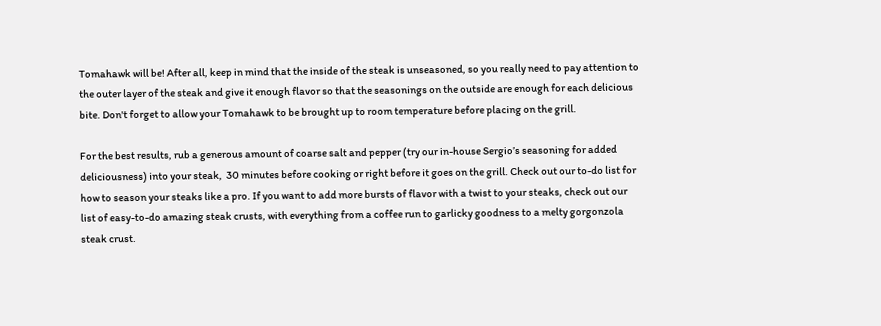Tomahawk will be! After all, keep in mind that the inside of the steak is unseasoned, so you really need to pay attention to the outer layer of the steak and give it enough flavor so that the seasonings on the outside are enough for each delicious bite. Don't forget to allow your Tomahawk to be brought up to room temperature before placing on the grill.

For the best results, rub a generous amount of coarse salt and pepper (try our in-house Sergio’s seasoning for added deliciousness) into your steak,  30 minutes before cooking or right before it goes on the grill. Check out our to-do list for how to season your steaks like a pro. If you want to add more bursts of flavor with a twist to your steaks, check out our list of easy-to-do amazing steak crusts, with everything from a coffee run to garlicky goodness to a melty gorgonzola steak crust.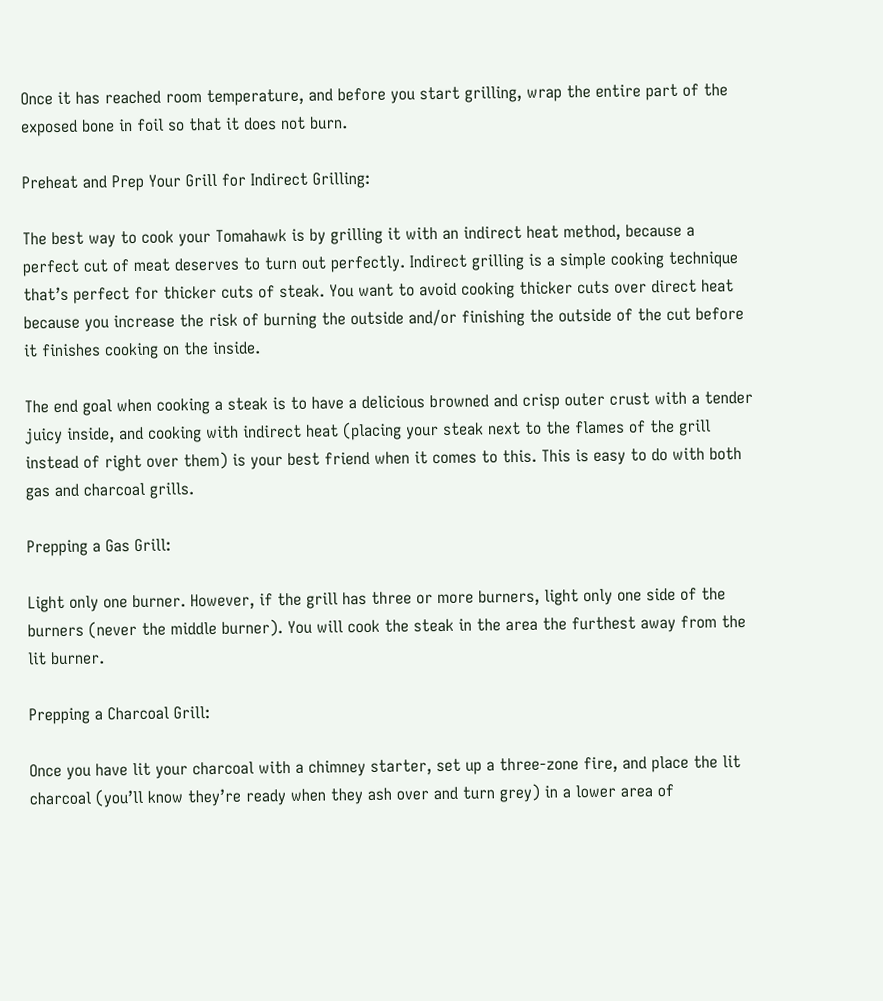Once it has reached room temperature, and before you start grilling, wrap the entire part of the exposed bone in foil so that it does not burn.

Preheat and Prep Your Grill for Indirect Grilling:

The best way to cook your Tomahawk is by grilling it with an indirect heat method, because a perfect cut of meat deserves to turn out perfectly. Indirect grilling is a simple cooking technique that’s perfect for thicker cuts of steak. You want to avoid cooking thicker cuts over direct heat because you increase the risk of burning the outside and/or finishing the outside of the cut before it finishes cooking on the inside.

The end goal when cooking a steak is to have a delicious browned and crisp outer crust with a tender juicy inside, and cooking with indirect heat (placing your steak next to the flames of the grill instead of right over them) is your best friend when it comes to this. This is easy to do with both gas and charcoal grills.

Prepping a Gas Grill:

Light only one burner. However, if the grill has three or more burners, light only one side of the burners (never the middle burner). You will cook the steak in the area the furthest away from the lit burner.

Prepping a Charcoal Grill:

Once you have lit your charcoal with a chimney starter, set up a three-zone fire, and place the lit charcoal (you’ll know they’re ready when they ash over and turn grey) in a lower area of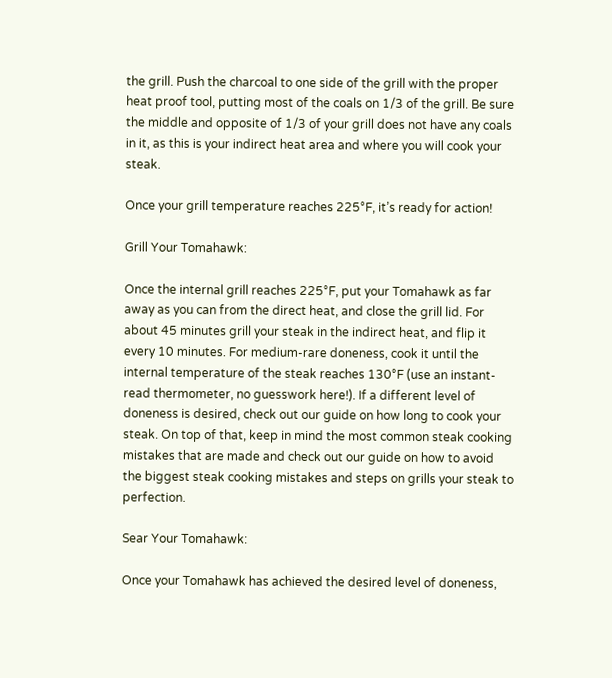the grill. Push the charcoal to one side of the grill with the proper heat proof tool, putting most of the coals on 1/3 of the grill. Be sure the middle and opposite of 1/3 of your grill does not have any coals in it, as this is your indirect heat area and where you will cook your steak.

Once your grill temperature reaches 225°F, it’s ready for action!

Grill Your Tomahawk:

Once the internal grill reaches 225°F, put your Tomahawk as far away as you can from the direct heat, and close the grill lid. For about 45 minutes grill your steak in the indirect heat, and flip it every 10 minutes. For medium-rare doneness, cook it until the internal temperature of the steak reaches 130°F (use an instant-read thermometer, no guesswork here!). If a different level of doneness is desired, check out our guide on how long to cook your steak. On top of that, keep in mind the most common steak cooking mistakes that are made and check out our guide on how to avoid the biggest steak cooking mistakes and steps on grills your steak to perfection.

Sear Your Tomahawk:

Once your Tomahawk has achieved the desired level of doneness,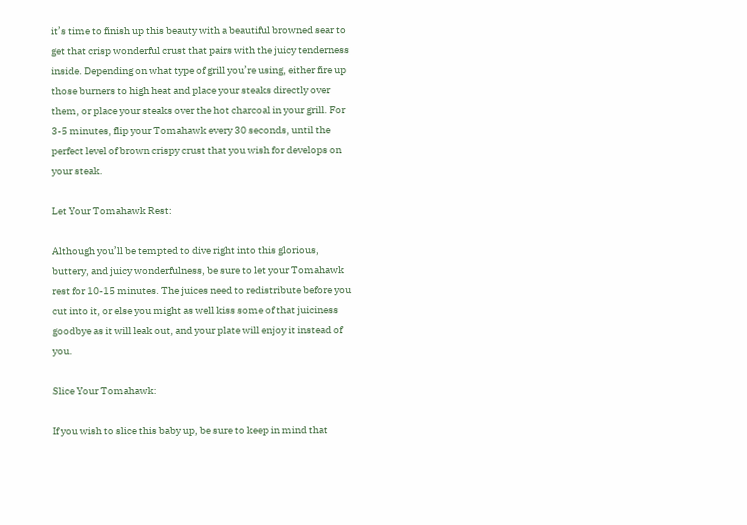it’s time to finish up this beauty with a beautiful browned sear to get that crisp wonderful crust that pairs with the juicy tenderness inside. Depending on what type of grill you’re using, either fire up those burners to high heat and place your steaks directly over them, or place your steaks over the hot charcoal in your grill. For 3-5 minutes, flip your Tomahawk every 30 seconds, until the perfect level of brown crispy crust that you wish for develops on your steak.

Let Your Tomahawk Rest:

Although you’ll be tempted to dive right into this glorious, buttery, and juicy wonderfulness, be sure to let your Tomahawk rest for 10-15 minutes. The juices need to redistribute before you cut into it, or else you might as well kiss some of that juiciness goodbye as it will leak out, and your plate will enjoy it instead of you.

Slice Your Tomahawk:

If you wish to slice this baby up, be sure to keep in mind that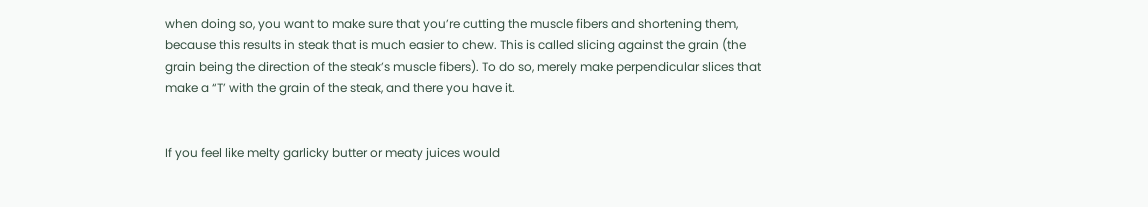when doing so, you want to make sure that you’re cutting the muscle fibers and shortening them, because this results in steak that is much easier to chew. This is called slicing against the grain (the grain being the direction of the steak’s muscle fibers). To do so, merely make perpendicular slices that make a “T’ with the grain of the steak, and there you have it.


If you feel like melty garlicky butter or meaty juices would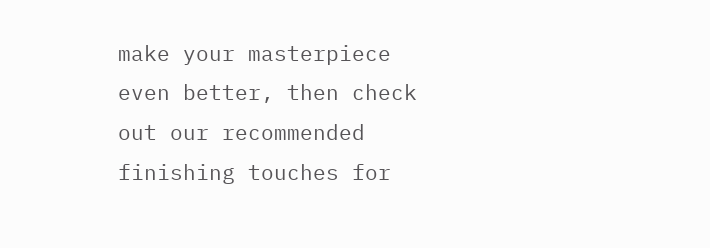make your masterpiece even better, then check out our recommended finishing touches for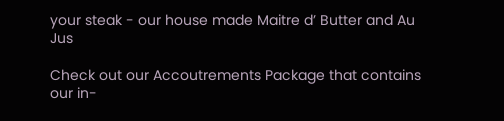your steak - our house made Maitre d’ Butter and Au Jus

Check out our Accoutrements Package that contains our in-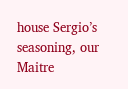house Sergio’s seasoning, our Maitre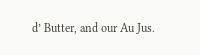d’ Butter, and our Au Jus.